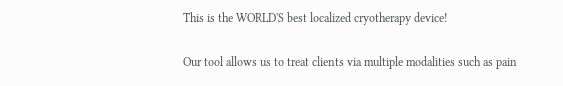This is the WORLD'S best localized cryotherapy device!

Our tool allows us to treat clients via multiple modalities such as pain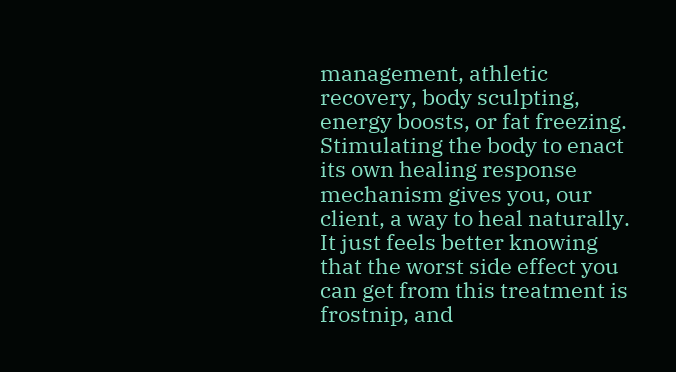management, athletic recovery, body sculpting, energy boosts, or fat freezing. Stimulating the body to enact its own healing response mechanism gives you, our client, a way to heal naturally. It just feels better knowing that the worst side effect you can get from this treatment is frostnip, and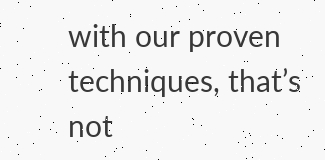with our proven techniques, that’s not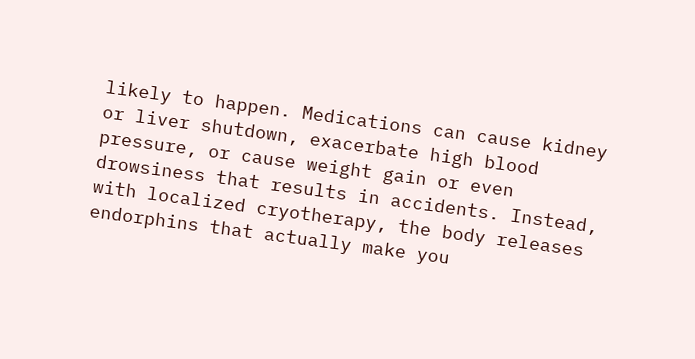likely to happen. Medications can cause kidney or liver shutdown, exacerbate high blood pressure, or cause weight gain or even drowsiness that results in accidents. Instead, with localized cryotherapy, the body releases endorphins that actually make you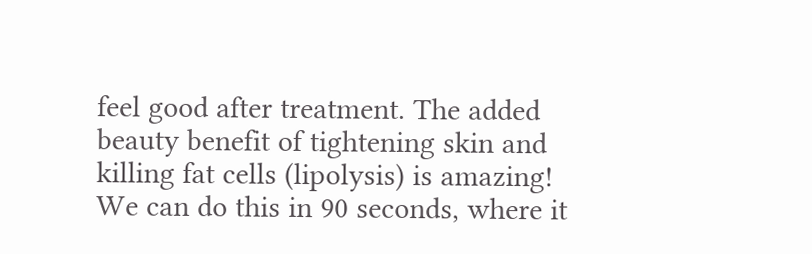feel good after treatment. The added beauty benefit of tightening skin and killing fat cells (lipolysis) is amazing! We can do this in 90 seconds, where it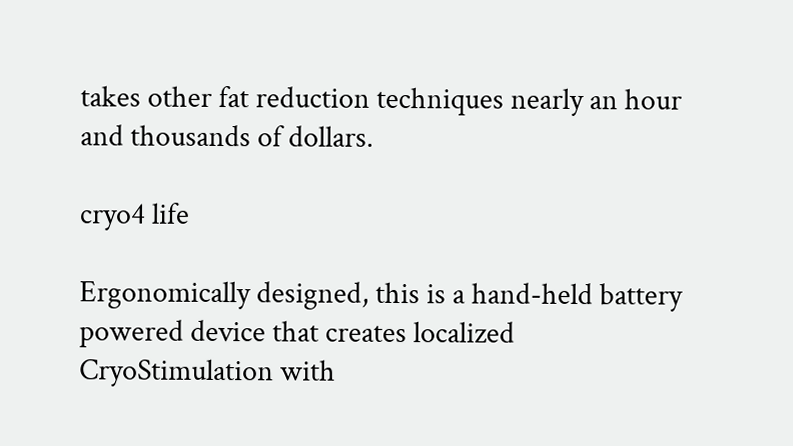takes other fat reduction techniques nearly an hour and thousands of dollars.

cryo4 life

Ergonomically designed, this is a hand-held battery powered device that creates localized CryoStimulation with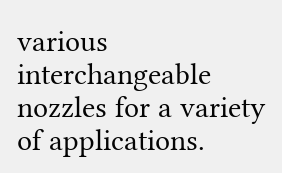various interchangeable nozzles for a variety of applications.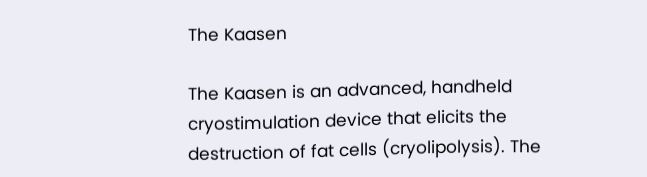The Kaasen

The Kaasen is an advanced, handheld cryostimulation device that elicits the destruction of fat cells (cryolipolysis). The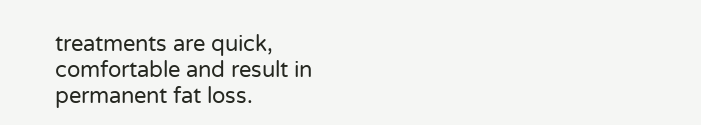treatments are quick, comfortable and result in permanent fat loss.